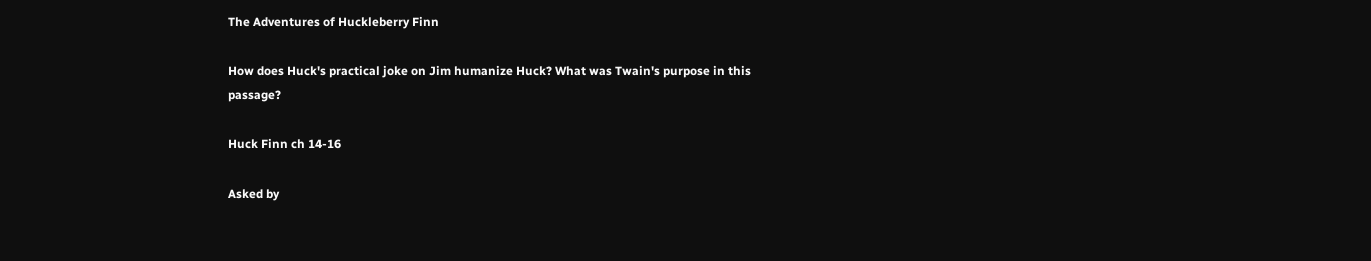The Adventures of Huckleberry Finn

How does Huck's practical joke on Jim humanize Huck? What was Twain's purpose in this passage?

Huck Finn ch 14-16

Asked by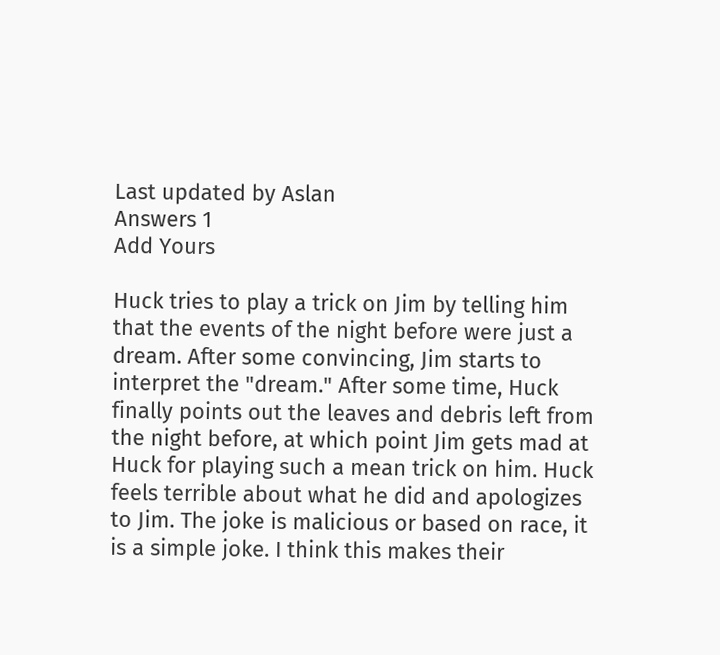Last updated by Aslan
Answers 1
Add Yours

Huck tries to play a trick on Jim by telling him that the events of the night before were just a dream. After some convincing, Jim starts to interpret the "dream." After some time, Huck finally points out the leaves and debris left from the night before, at which point Jim gets mad at Huck for playing such a mean trick on him. Huck feels terrible about what he did and apologizes to Jim. The joke is malicious or based on race, it is a simple joke. I think this makes their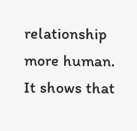relationship more human. It shows that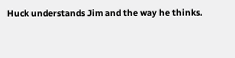Huck understands Jim and the way he thinks.